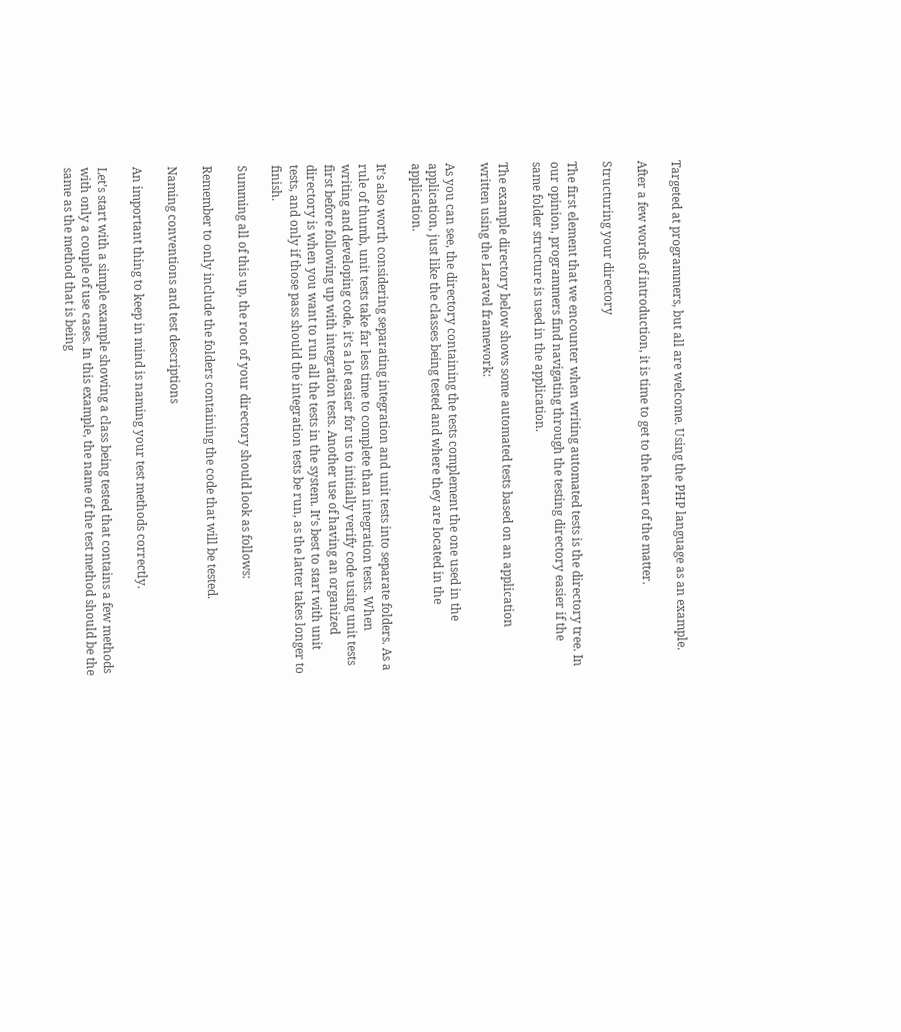Targeted at programmers, but all are welcome. Using the PHP language as an example.

After a few words of introduction, it is time to get to the heart of the matter.

Structuring your directory

The first element that we encounter when writing automated tests is the directory tree. In our opinion, programmers find navigating through the testing directory easier if the same folder structure is used in the application.

The example directory below shows some automated tests based on an application written using the Laravel framework:

As you can see, the directory containing the tests complement the one used in the application, just like the classes being tested and where they are located in the application.

It’s also worth considering separating integration and unit tests into separate folders. As a rule of thumb, unit tests take far less time to complete than integration tests. When writing and developing code, it’s a lot easier for us to initially verify code using unit tests first before following up with integration tests. Another use of having an organized directory is when you want to run all the tests in the system. It’s best to start with unit tests, and only if those pass should the integration tests be run, as the latter takes longer to finish.

Summing all of this up, the root of your directory should look as follows:

Remember to only include the folders containing the code that will be tested.

Naming conventions and test descriptions

An important thing to keep in mind is naming your test methods correctly.

Let’s start with a simple example showing a class being tested that contains a few methods with only a couple of use cases. In this example, the name of the test method should be the same as the method that is being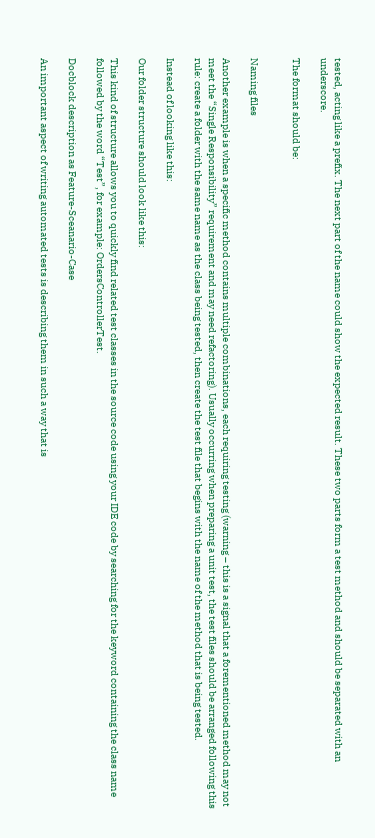tested, acting like a prefix. The next part of the name could show the expected result. These two parts form a test method and should be separated with an underscore.

The format should be:


Naming files

Another example is when a specific method contains multiple combinations, each requiring testing (warning – this is a signal that a forementioned method may not meet the “Single Responsibility” requirement and may need refactoring). Usually occurring when preparing a unit test, the test files should be arranged following this rule: create a folder with the same name as the class being tested, then create the test file that begins with the name of the method that is being tested.

Instead of looking like this:

Our folder structure should look like this:

This kind of structure allows you to quickly find related test classes in the source code using your IDE code by searching for the keyword containing the class name followed by the word “Test”, for example: OrdersControllerTest.

Docblock description as Feature-Sceanario-Case

An important aspect of writing automated tests is describing them in such a way that is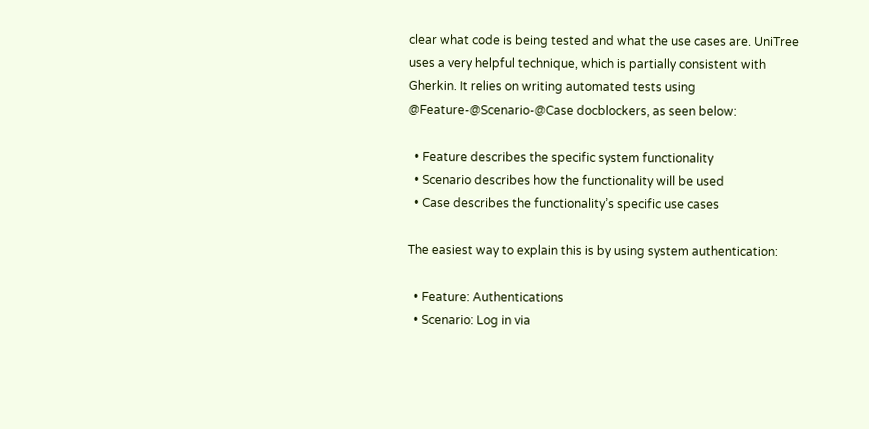clear what code is being tested and what the use cases are. UniTree uses a very helpful technique, which is partially consistent with Gherkin. It relies on writing automated tests using @Feature-@Scenario-@Case docblockers, as seen below:

  • Feature describes the specific system functionality
  • Scenario describes how the functionality will be used
  • Case describes the functionality’s specific use cases

The easiest way to explain this is by using system authentication:

  • Feature: Authentications
  • Scenario: Log in via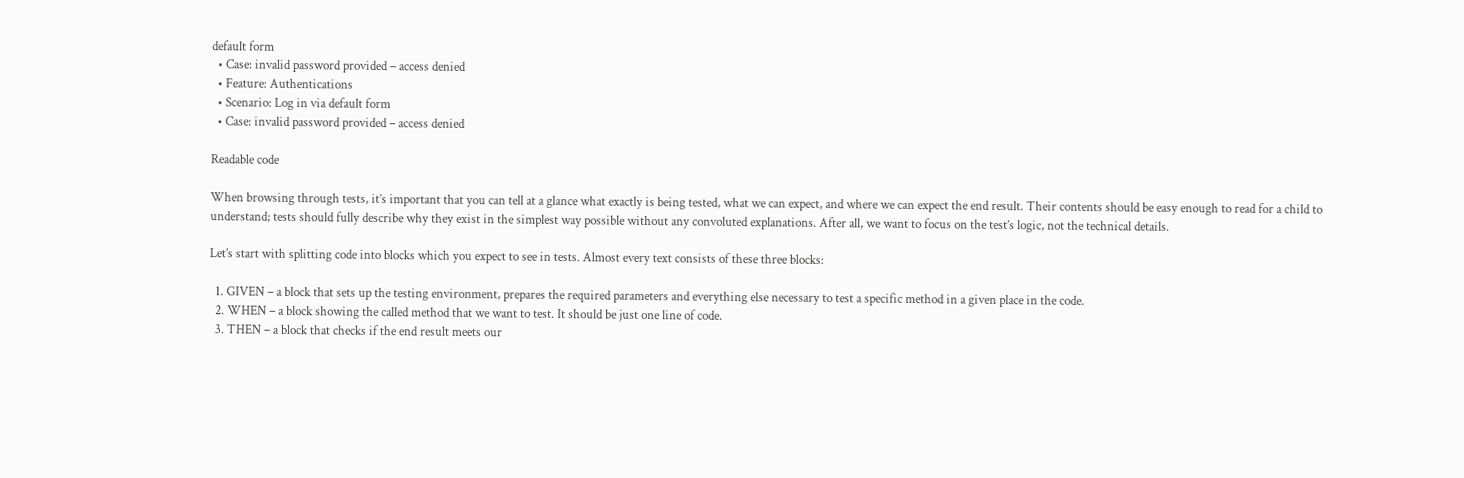default form
  • Case: invalid password provided – access denied
  • Feature: Authentications
  • Scenario: Log in via default form
  • Case: invalid password provided – access denied

Readable code

When browsing through tests, it’s important that you can tell at a glance what exactly is being tested, what we can expect, and where we can expect the end result. Their contents should be easy enough to read for a child to understand; tests should fully describe why they exist in the simplest way possible without any convoluted explanations. After all, we want to focus on the test’s logic, not the technical details.

Let’s start with splitting code into blocks which you expect to see in tests. Almost every text consists of these three blocks:

  1. GIVEN – a block that sets up the testing environment, prepares the required parameters and everything else necessary to test a specific method in a given place in the code.
  2. WHEN – a block showing the called method that we want to test. It should be just one line of code.
  3. THEN – a block that checks if the end result meets our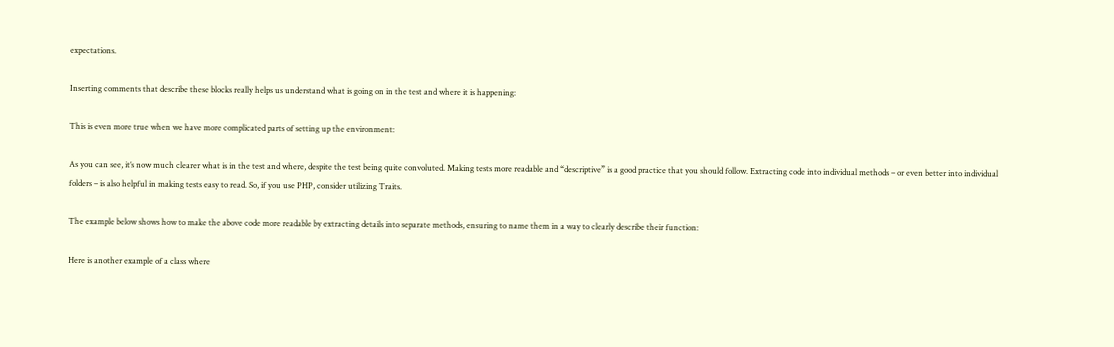expectations.

Inserting comments that describe these blocks really helps us understand what is going on in the test and where it is happening:

This is even more true when we have more complicated parts of setting up the environment:

As you can see, it’s now much clearer what is in the test and where, despite the test being quite convoluted. Making tests more readable and “descriptive” is a good practice that you should follow. Extracting code into individual methods – or even better into individual folders – is also helpful in making tests easy to read. So, if you use PHP, consider utilizing Traits.

The example below shows how to make the above code more readable by extracting details into separate methods, ensuring to name them in a way to clearly describe their function:

Here is another example of a class where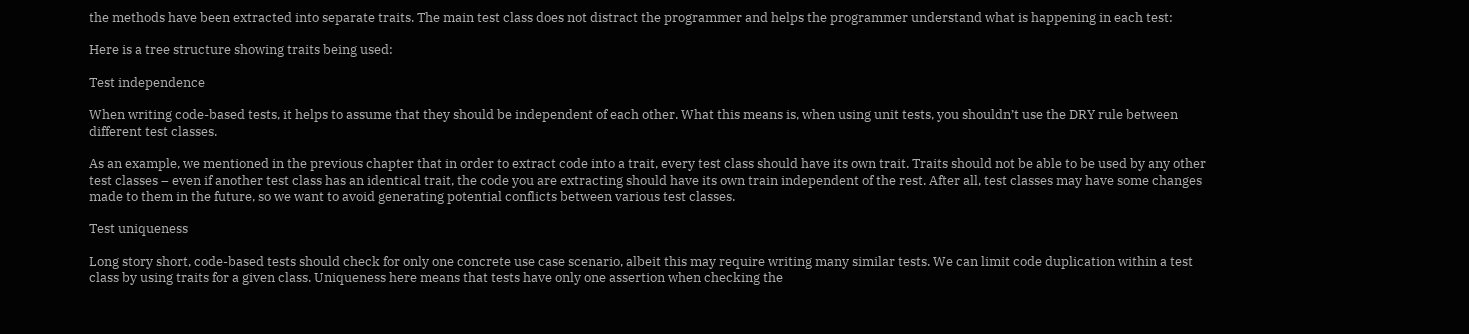the methods have been extracted into separate traits. The main test class does not distract the programmer and helps the programmer understand what is happening in each test:

Here is a tree structure showing traits being used:

Test independence

When writing code-based tests, it helps to assume that they should be independent of each other. What this means is, when using unit tests, you shouldn’t use the DRY rule between different test classes.

As an example, we mentioned in the previous chapter that in order to extract code into a trait, every test class should have its own trait. Traits should not be able to be used by any other test classes – even if another test class has an identical trait, the code you are extracting should have its own train independent of the rest. After all, test classes may have some changes made to them in the future, so we want to avoid generating potential conflicts between various test classes.

Test uniqueness

Long story short, code-based tests should check for only one concrete use case scenario, albeit this may require writing many similar tests. We can limit code duplication within a test class by using traits for a given class. Uniqueness here means that tests have only one assertion when checking the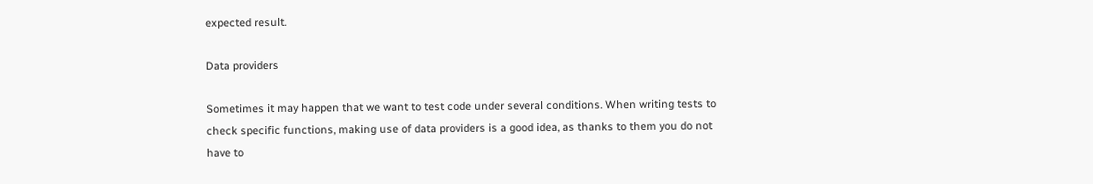expected result.

Data providers

Sometimes it may happen that we want to test code under several conditions. When writing tests to check specific functions, making use of data providers is a good idea, as thanks to them you do not have to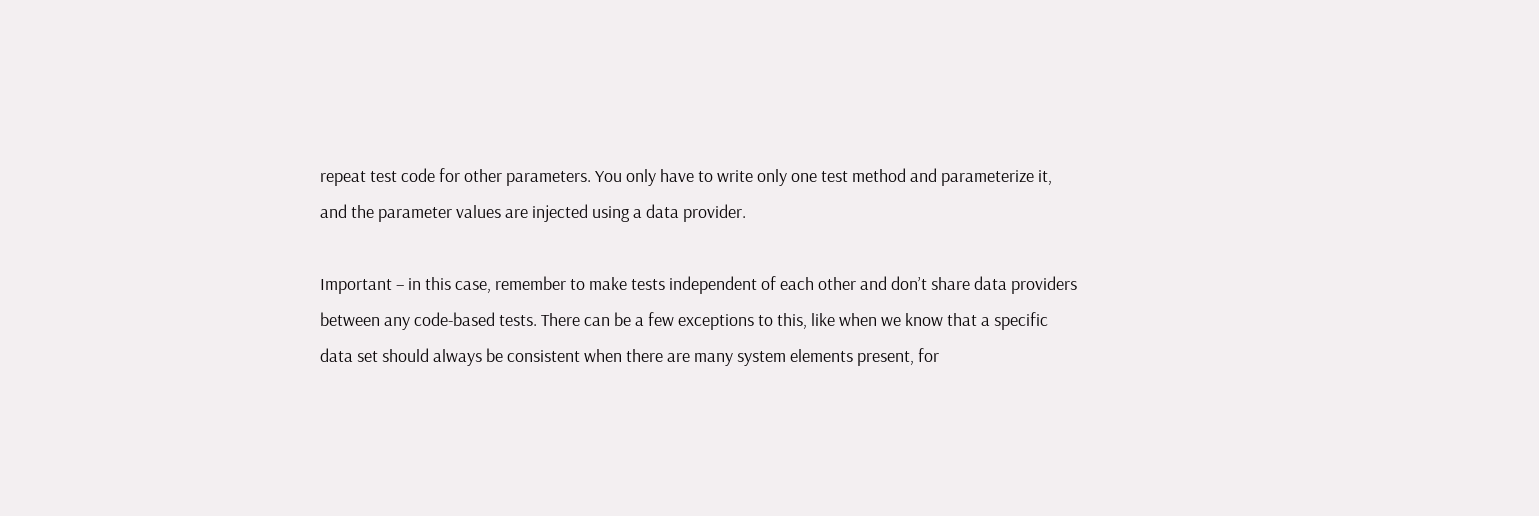repeat test code for other parameters. You only have to write only one test method and parameterize it, and the parameter values are injected using a data provider.

Important – in this case, remember to make tests independent of each other and don’t share data providers between any code-based tests. There can be a few exceptions to this, like when we know that a specific data set should always be consistent when there are many system elements present, for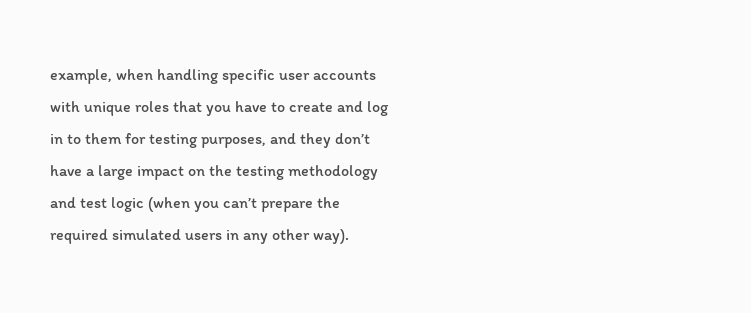example, when handling specific user accounts with unique roles that you have to create and log in to them for testing purposes, and they don’t have a large impact on the testing methodology and test logic (when you can’t prepare the required simulated users in any other way).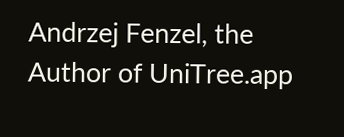Andrzej Fenzel, the Author of UniTree.app